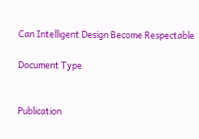Can Intelligent Design Become Respectable

Document Type


Publication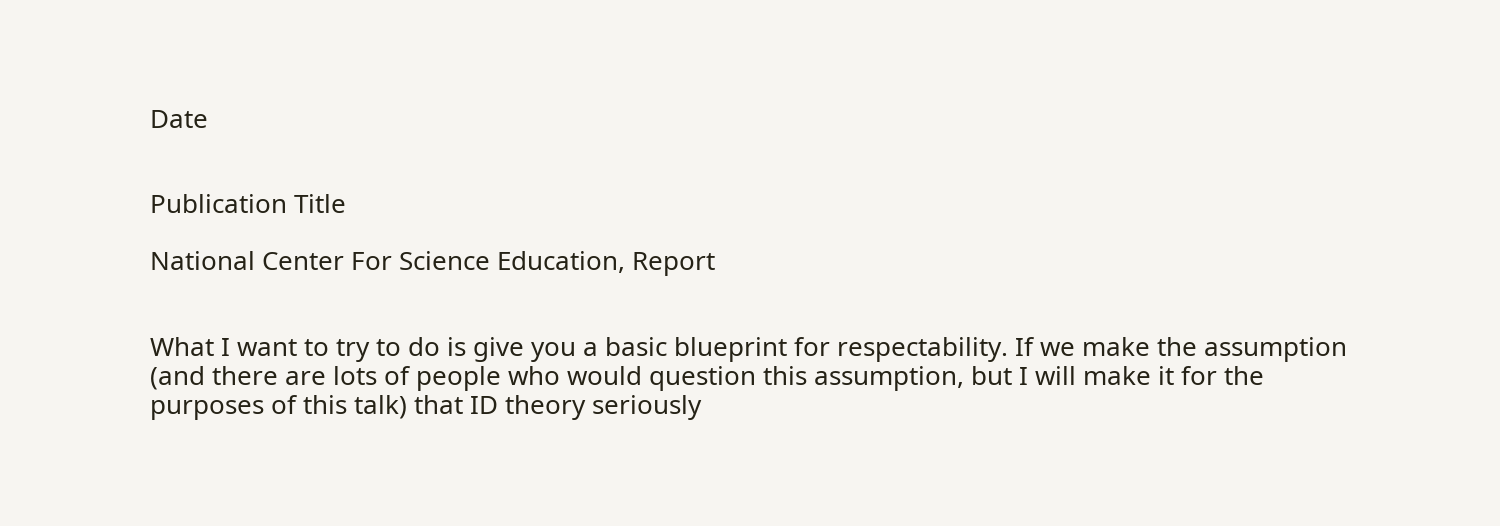Date


Publication Title

National Center For Science Education, Report


What I want to try to do is give you a basic blueprint for respectability. If we make the assumption (and there are lots of people who would question this assumption, but I will make it for the purposes of this talk) that ID theory seriously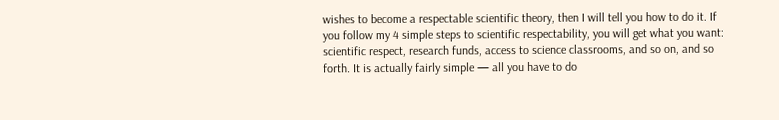wishes to become a respectable scientific theory, then I will tell you how to do it. If you follow my 4 simple steps to scientific respectability, you will get what you want: scientific respect, research funds, access to science classrooms, and so on, and so forth. It is actually fairly simple — all you have to do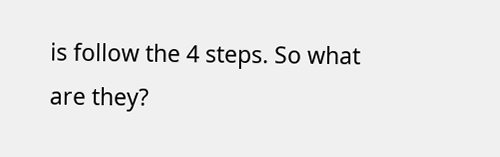is follow the 4 steps. So what are they?